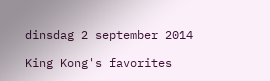dinsdag 2 september 2014

King Kong's favorites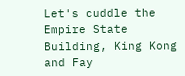Let's cuddle the Empire State Building, King Kong and Fay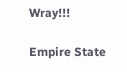Wray!!!

Empire State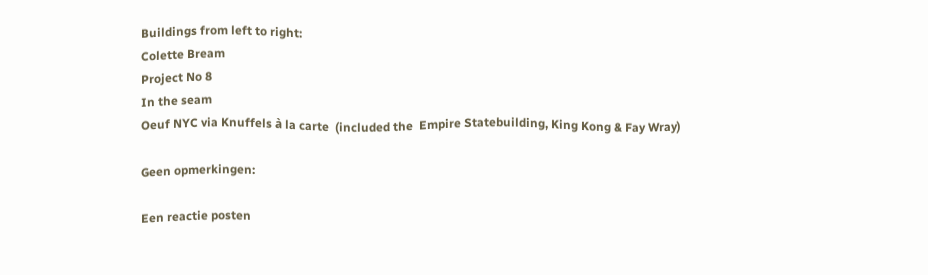Buildings from left to right:
Colette Bream
Project No 8
In the seam
Oeuf NYC via Knuffels à la carte  (included the  Empire Statebuilding, King Kong & Fay Wray)

Geen opmerkingen:

Een reactie posten